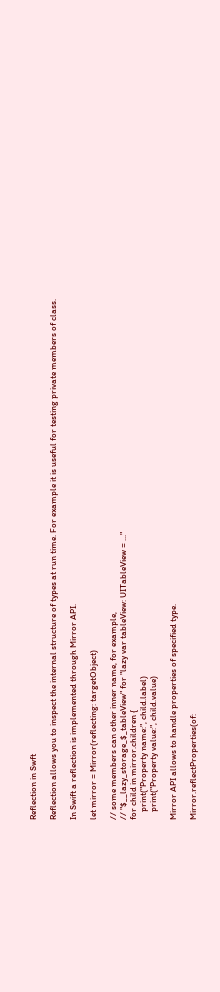Reflection in Swft

Reflection allows you to inspect the internal structure of types at run time. For example it is useful for testing private members of class.

In Swift a reflection is implemented through Mirror API.

let mirror = Mirror(reflecting: targetObject)

// some members can other inner name, for example,
// "$__lazy_storage_$_tableView" for "lazy var tableView: UITableView = ..."
for child in mirror.children {
    print("Property name:", child.label)
    print("Property value:", child.value)

Mirror API allows to handle properties of specified type.

Mirror.reflectProperties(of: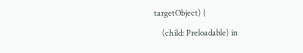targetObject) {
    (child: Preloadable) in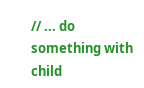// ... do something with child